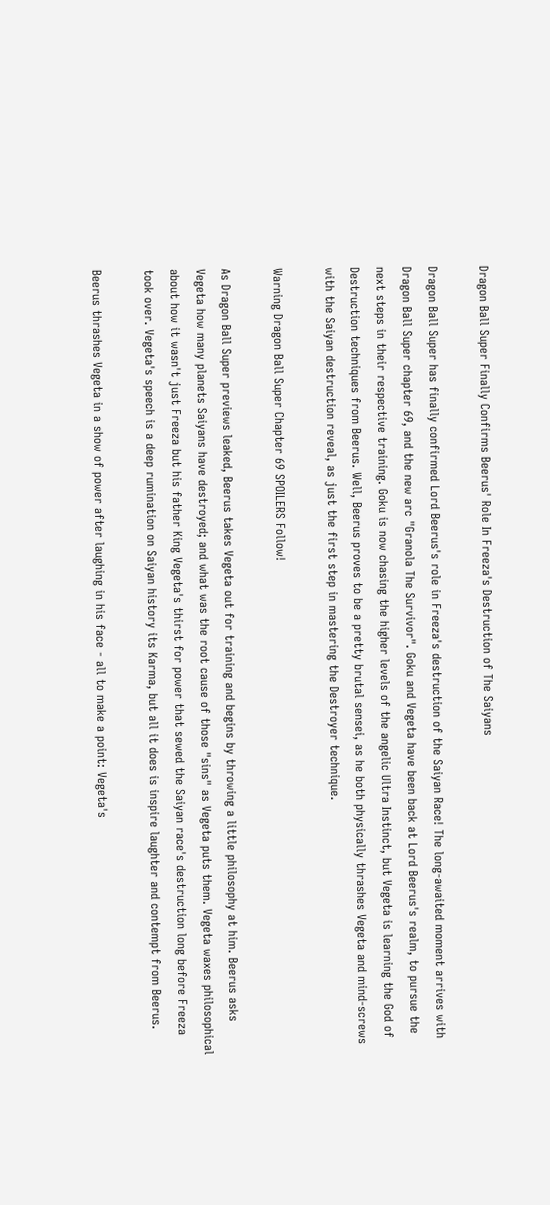Dragon Ball Super Finally Confirms Beerus' Role In Freeza's Destruction of The Saiyans

Dragon Ball Super has finally confirmed Lord Beerus's role in Freeza's destruction of the Saiyan Race! The long-awaited moment arrives with Dragon Ball Super chapter 69, and the new arc "Granola The Survivor". Goku and Vegeta have been back at Lord Beerus's realm, to pursue the next steps in their respective training. Goku is now chasing the higher levels of the angelic Ultra Instinct, but Vegeta is learning the God of Destruction techniques from Beerus. Well, Beerus proves to be a pretty brutal sensei, as he both physically thrashes Vegeta and mind-screws with the Saiyan destruction reveal, as just the first step in mastering the Destroyer technique.

Warning Dragon Ball Super Chapter 69 SPOILERS Follow!

As Dragon Ball Super previews leaked, Beerus takes Vegeta out for training and begins by throwing a little philosophy at him. Beerus asks Vegeta how many planets Saiyans have destroyed; and what was the root cause of those "sins" as Vegeta puts them. Vegeta waxes philosophical about how it wasn't just Freeza but his father King Vegeta's thirst for power that sewed the Saiyan race's destruction long before Freeza took over. Vegeta's speech is a deep rumination on Saiyan history its Karma, but all it does is inspire laughter and contempt from Beerus.

Beerus thrashes Vegeta in a show of power after laughing in his face - all to make a point: Vegeta's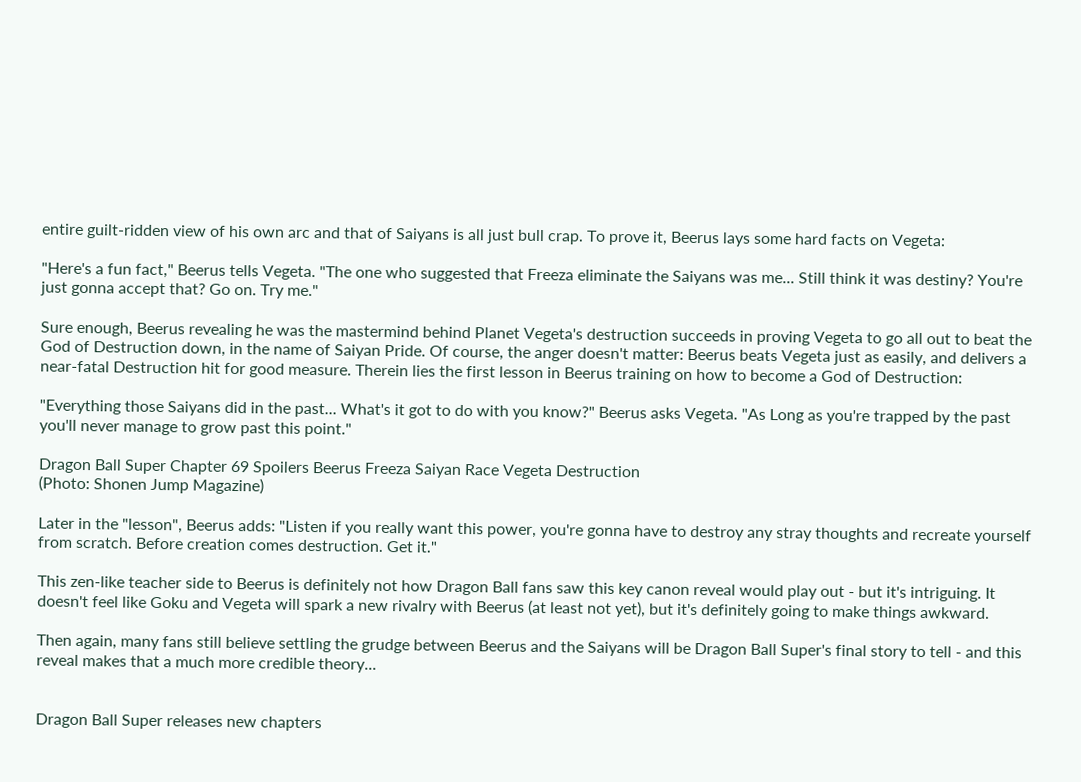entire guilt-ridden view of his own arc and that of Saiyans is all just bull crap. To prove it, Beerus lays some hard facts on Vegeta:

"Here's a fun fact," Beerus tells Vegeta. "The one who suggested that Freeza eliminate the Saiyans was me... Still think it was destiny? You're just gonna accept that? Go on. Try me."

Sure enough, Beerus revealing he was the mastermind behind Planet Vegeta's destruction succeeds in proving Vegeta to go all out to beat the God of Destruction down, in the name of Saiyan Pride. Of course, the anger doesn't matter: Beerus beats Vegeta just as easily, and delivers a near-fatal Destruction hit for good measure. Therein lies the first lesson in Beerus training on how to become a God of Destruction:

"Everything those Saiyans did in the past... What's it got to do with you know?" Beerus asks Vegeta. "As Long as you're trapped by the past you'll never manage to grow past this point."

Dragon Ball Super Chapter 69 Spoilers Beerus Freeza Saiyan Race Vegeta Destruction
(Photo: Shonen Jump Magazine)

Later in the "lesson", Beerus adds: "Listen if you really want this power, you're gonna have to destroy any stray thoughts and recreate yourself from scratch. Before creation comes destruction. Get it."

This zen-like teacher side to Beerus is definitely not how Dragon Ball fans saw this key canon reveal would play out - but it's intriguing. It doesn't feel like Goku and Vegeta will spark a new rivalry with Beerus (at least not yet), but it's definitely going to make things awkward.

Then again, many fans still believe settling the grudge between Beerus and the Saiyans will be Dragon Ball Super's final story to tell - and this reveal makes that a much more credible theory...


Dragon Ball Super releases new chapters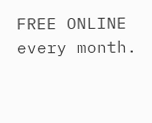FREE ONLINE every month.